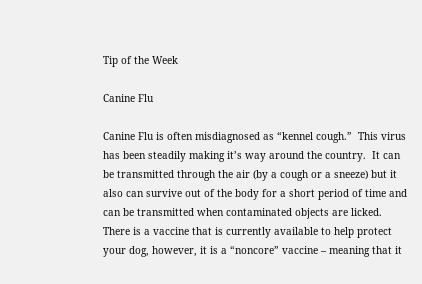Tip of the Week

Canine Flu

Canine Flu is often misdiagnosed as “kennel cough.”  This virus has been steadily making it’s way around the country.  It can be transmitted through the air (by a cough or a sneeze) but it also can survive out of the body for a short period of time and can be transmitted when contaminated objects are licked.  There is a vaccine that is currently available to help protect your dog, however, it is a “noncore” vaccine – meaning that it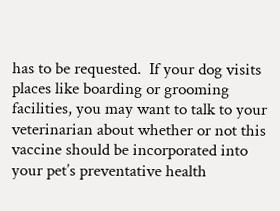has to be requested.  If your dog visits places like boarding or grooming facilities, you may want to talk to your veterinarian about whether or not this vaccine should be incorporated into your pet’s preventative health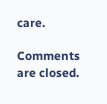care.

Comments are closed.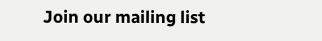Join our mailing list